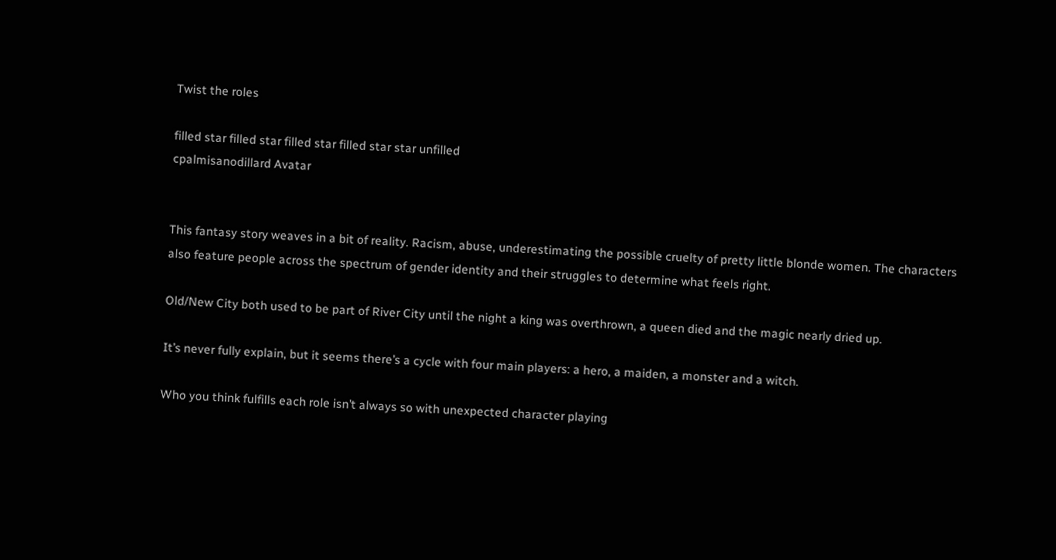Twist the roles

filled star filled star filled star filled star star unfilled
cpalmisanodillard Avatar


This fantasy story weaves in a bit of reality. Racism, abuse, underestimating the possible cruelty of pretty little blonde women. The characters also feature people across the spectrum of gender identity and their struggles to determine what feels right.

Old/New City both used to be part of River City until the night a king was overthrown, a queen died and the magic nearly dried up.

It’s never fully explain, but it seems there’s a cycle with four main players: a hero, a maiden, a monster and a witch.

Who you think fulfills each role isn’t always so with unexpected character playing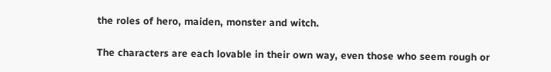the roles of hero, maiden, monster and witch.

The characters are each lovable in their own way, even those who seem rough or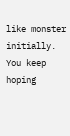like monster initially. You keep hoping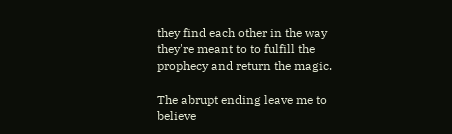they find each other in the way they're meant to to fulfill the prophecy and return the magic.

The abrupt ending leave me to believe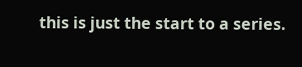this is just the start to a series.